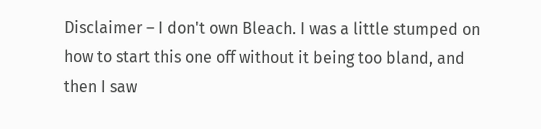Disclaimer – I don't own Bleach. I was a little stumped on how to start this one off without it being too bland, and then I saw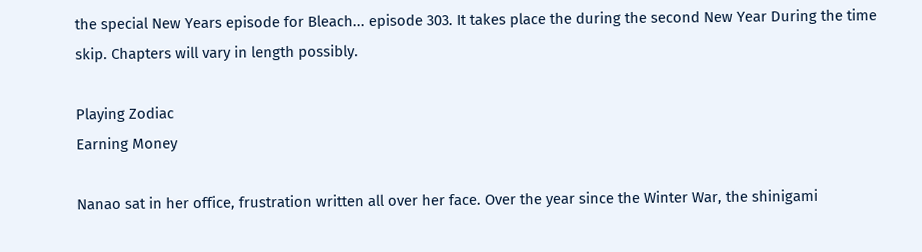the special New Years episode for Bleach... episode 303. It takes place the during the second New Year During the time skip. Chapters will vary in length possibly.

Playing Zodiac
Earning Money

Nanao sat in her office, frustration written all over her face. Over the year since the Winter War, the shinigami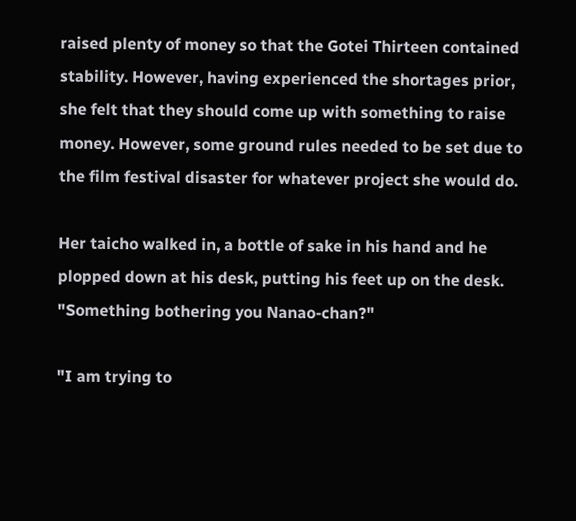raised plenty of money so that the Gotei Thirteen contained stability. However, having experienced the shortages prior, she felt that they should come up with something to raise money. However, some ground rules needed to be set due to the film festival disaster for whatever project she would do.

Her taicho walked in, a bottle of sake in his hand and he plopped down at his desk, putting his feet up on the desk. "Something bothering you Nanao-chan?"

"I am trying to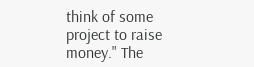think of some project to raise money." The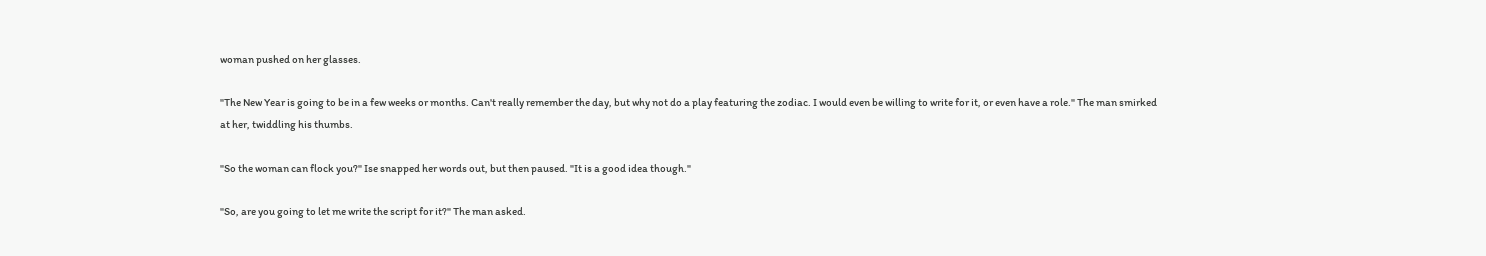woman pushed on her glasses.

"The New Year is going to be in a few weeks or months. Can't really remember the day, but why not do a play featuring the zodiac. I would even be willing to write for it, or even have a role." The man smirked at her, twiddling his thumbs.

"So the woman can flock you?" Ise snapped her words out, but then paused. "It is a good idea though."

"So, are you going to let me write the script for it?" The man asked.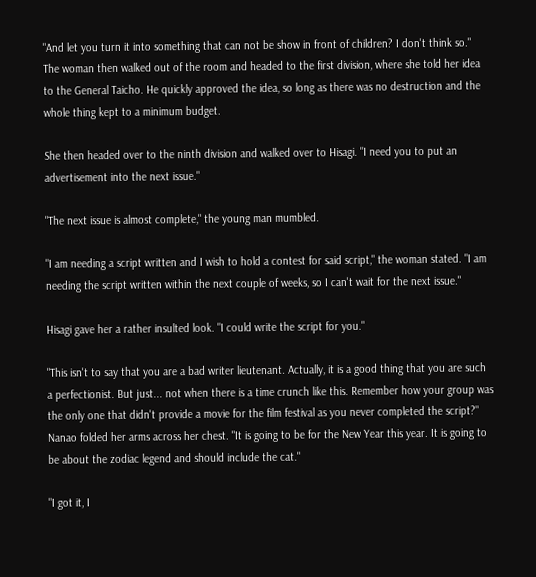"And let you turn it into something that can not be show in front of children? I don't think so." The woman then walked out of the room and headed to the first division, where she told her idea to the General Taicho. He quickly approved the idea, so long as there was no destruction and the whole thing kept to a minimum budget.

She then headed over to the ninth division and walked over to Hisagi. "I need you to put an advertisement into the next issue."

"The next issue is almost complete," the young man mumbled.

"I am needing a script written and I wish to hold a contest for said script," the woman stated. "I am needing the script written within the next couple of weeks, so I can't wait for the next issue."

Hisagi gave her a rather insulted look. "I could write the script for you."

"This isn't to say that you are a bad writer lieutenant. Actually, it is a good thing that you are such a perfectionist. But just... not when there is a time crunch like this. Remember how your group was the only one that didn't provide a movie for the film festival as you never completed the script?" Nanao folded her arms across her chest. "It is going to be for the New Year this year. It is going to be about the zodiac legend and should include the cat."

"I got it, I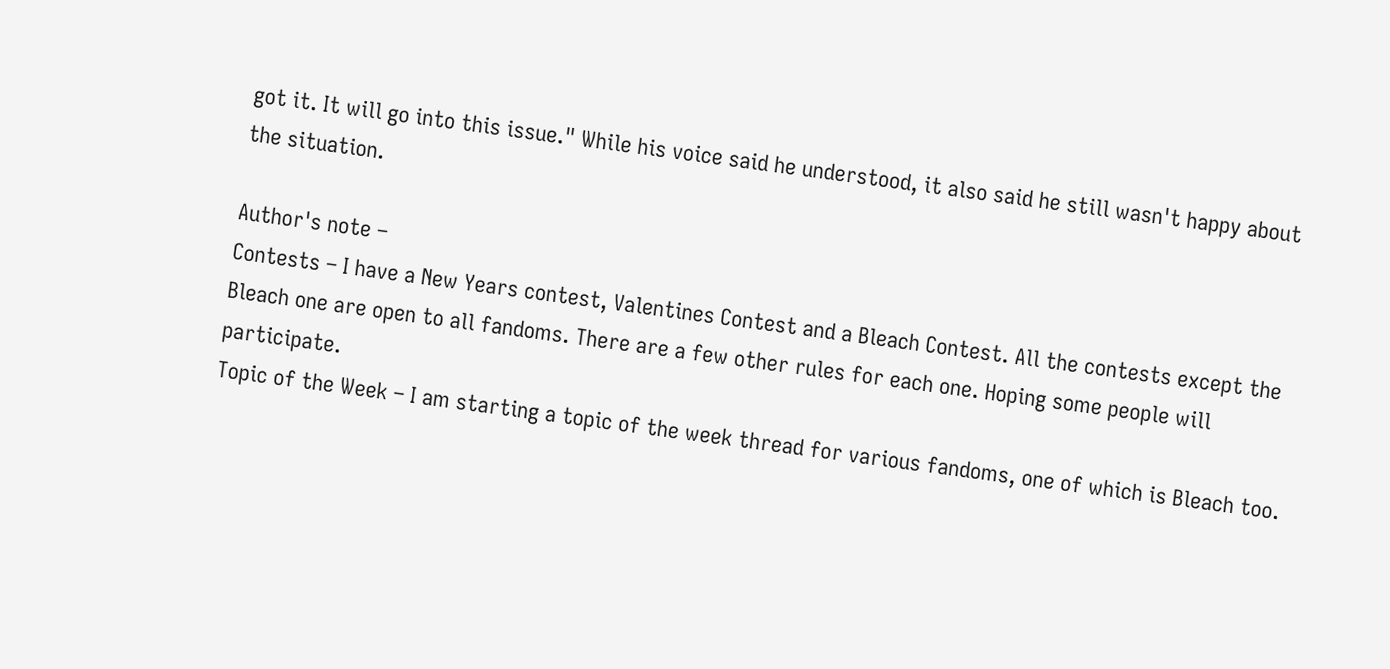got it. It will go into this issue." While his voice said he understood, it also said he still wasn't happy about the situation.

Author's note –
Contests – I have a New Years contest, Valentines Contest and a Bleach Contest. All the contests except the Bleach one are open to all fandoms. There are a few other rules for each one. Hoping some people will participate.
Topic of the Week – I am starting a topic of the week thread for various fandoms, one of which is Bleach too.